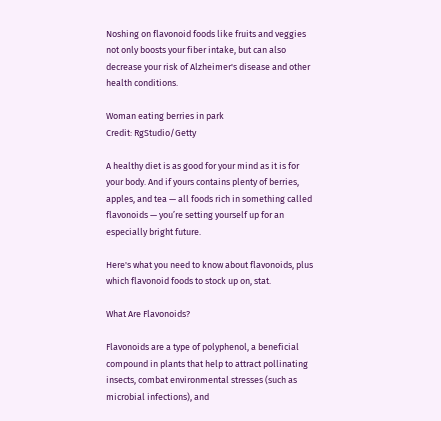Noshing on flavonoid foods like fruits and veggies not only boosts your fiber intake, but can also decrease your risk of Alzheimer's disease and other health conditions.

Woman eating berries in park
Credit: RgStudio/Getty

A healthy diet is as good for your mind as it is for your body. And if yours contains plenty of berries, apples, and tea — all foods rich in something called flavonoids — you’re setting yourself up for an especially bright future.

Here's what you need to know about flavonoids, plus which flavonoid foods to stock up on, stat.

What Are Flavonoids?

Flavonoids are a type of polyphenol, a beneficial compound in plants that help to attract pollinating insects, combat environmental stresses (such as microbial infections), and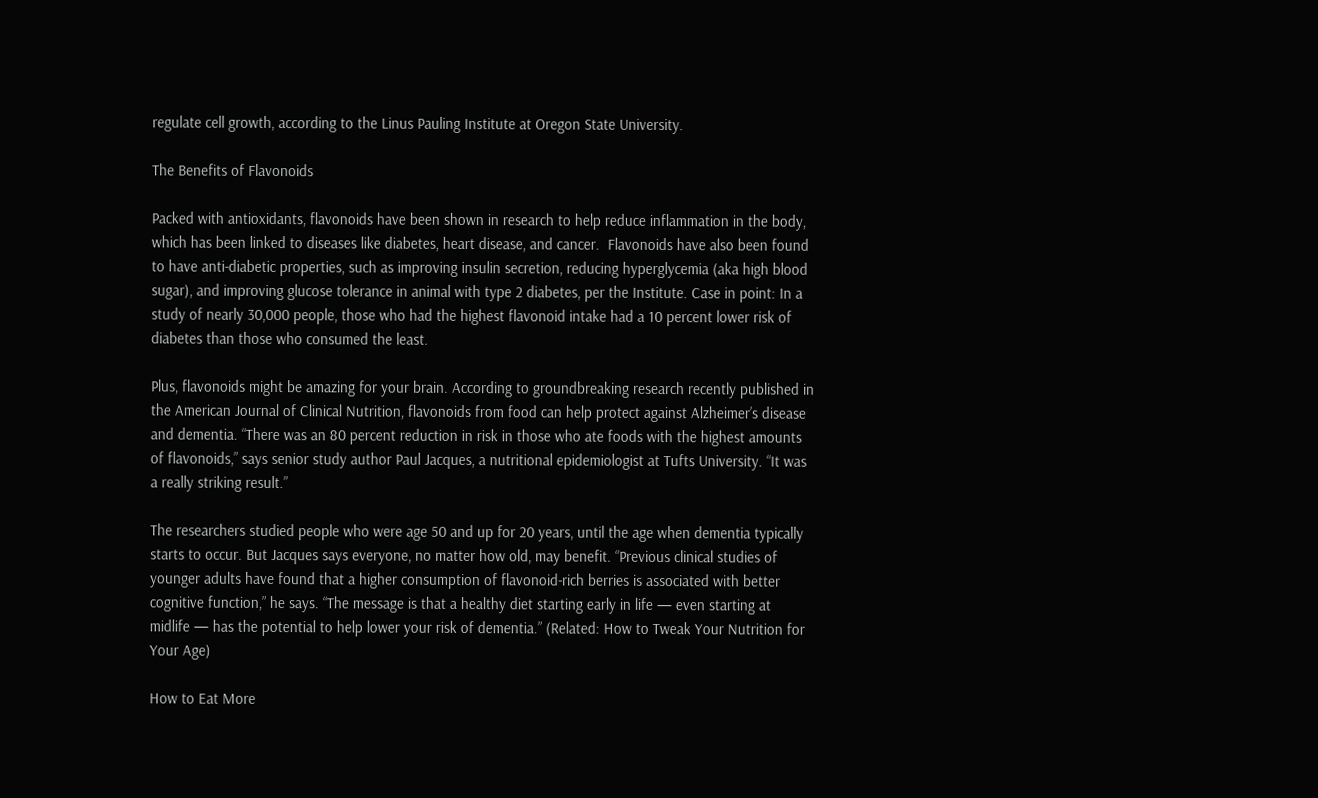regulate cell growth, according to the Linus Pauling Institute at Oregon State University.

The Benefits of Flavonoids

Packed with antioxidants, flavonoids have been shown in research to help reduce inflammation in the body, which has been linked to diseases like diabetes, heart disease, and cancer.  Flavonoids have also been found to have anti-diabetic properties, such as improving insulin secretion, reducing hyperglycemia (aka high blood sugar), and improving glucose tolerance in animal with type 2 diabetes, per the Institute. Case in point: In a study of nearly 30,000 people, those who had the highest flavonoid intake had a 10 percent lower risk of diabetes than those who consumed the least.

Plus, flavonoids might be amazing for your brain. According to groundbreaking research recently published in the American Journal of Clinical Nutrition, flavonoids from food can help protect against Alzheimer’s disease and dementia. “There was an 80 percent reduction in risk in those who ate foods with the highest amounts of flavonoids,” says senior study author Paul Jacques, a nutritional epidemiologist at Tufts University. “It was a really striking result.”

The researchers studied people who were age 50 and up for 20 years, until the age when dementia typically starts to occur. But Jacques says everyone, no matter how old, may benefit. “Previous clinical studies of younger adults have found that a higher consumption of flavonoid-rich berries is associated with better cognitive function,” he says. “The message is that a healthy diet starting early in life — even starting at midlife — has the potential to help lower your risk of dementia.” (Related: How to Tweak Your Nutrition for Your Age)

How to Eat More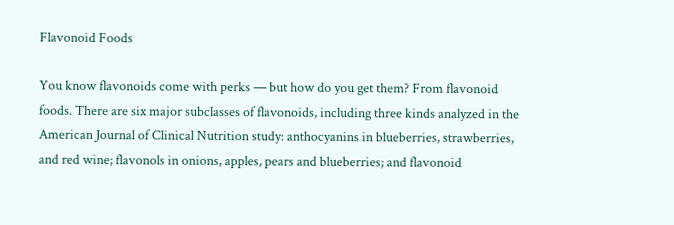Flavonoid Foods

You know flavonoids come with perks — but how do you get them? From flavonoid foods. There are six major subclasses of flavonoids, including three kinds analyzed in the American Journal of Clinical Nutrition study: anthocyanins in blueberries, strawberries, and red wine; flavonols in onions, apples, pears and blueberries; and flavonoid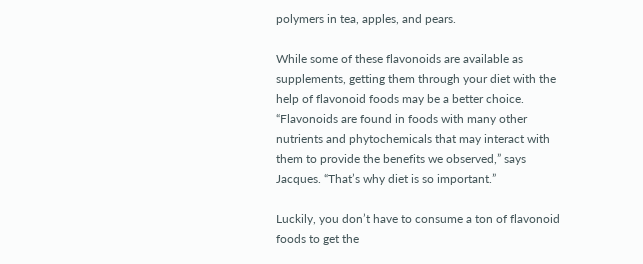polymers in tea, apples, and pears.

While some of these flavonoids are available as supplements, getting them through your diet with the help of flavonoid foods may be a better choice. “Flavonoids are found in foods with many other nutrients and phytochemicals that may interact with them to provide the benefits we observed,” says Jacques. “That’s why diet is so important.”

Luckily, you don’t have to consume a ton of flavonoid foods to get the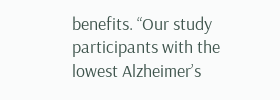benefits. “Our study participants with the lowest Alzheimer’s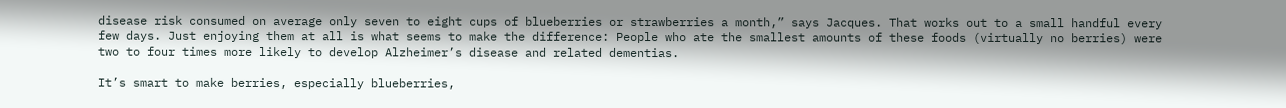disease risk consumed on average only seven to eight cups of blueberries or strawberries a month,” says Jacques. That works out to a small handful every few days. Just enjoying them at all is what seems to make the difference: People who ate the smallest amounts of these foods (virtually no berries) were two to four times more likely to develop Alzheimer’s disease and related dementias.

It’s smart to make berries, especially blueberries,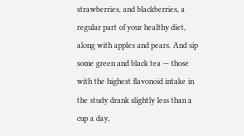strawberries, and blackberries, a regular part of your healthy diet, along with apples and pears. And sip some green and black tea — those with the highest flavonoid intake in the study drank slightly less than a cup a day,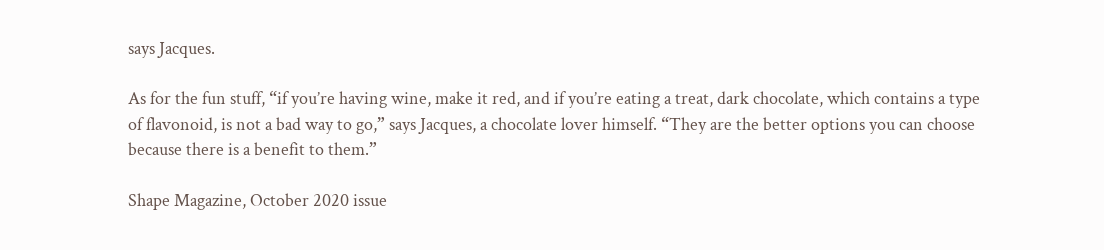says Jacques.

As for the fun stuff, “if you’re having wine, make it red, and if you’re eating a treat, dark chocolate, which contains a type of flavonoid, is not a bad way to go,” says Jacques, a chocolate lover himself. “They are the better options you can choose because there is a benefit to them.”

Shape Magazine, October 2020 issue